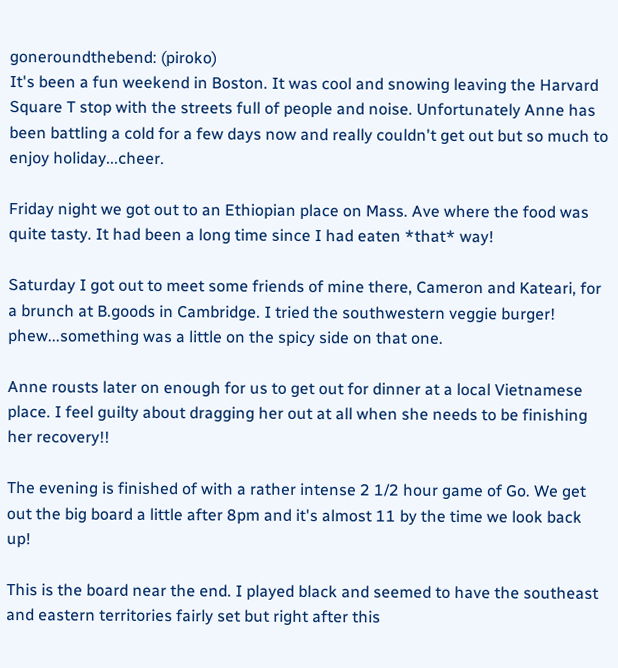goneroundthebend: (piroko)
It's been a fun weekend in Boston. It was cool and snowing leaving the Harvard Square T stop with the streets full of people and noise. Unfortunately Anne has been battling a cold for a few days now and really couldn't get out but so much to enjoy holiday...cheer.

Friday night we got out to an Ethiopian place on Mass. Ave where the food was quite tasty. It had been a long time since I had eaten *that* way!

Saturday I got out to meet some friends of mine there, Cameron and Kateari, for a brunch at B.goods in Cambridge. I tried the southwestern veggie burger! phew...something was a little on the spicy side on that one.

Anne rousts later on enough for us to get out for dinner at a local Vietnamese place. I feel guilty about dragging her out at all when she needs to be finishing her recovery!!

The evening is finished of with a rather intense 2 1/2 hour game of Go. We get out the big board a little after 8pm and it's almost 11 by the time we look back up!

This is the board near the end. I played black and seemed to have the southeast and eastern territories fairly set but right after this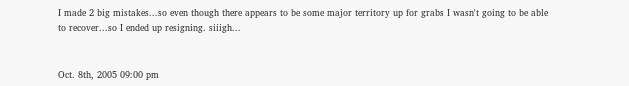I made 2 big mistakes...so even though there appears to be some major territory up for grabs I wasn't going to be able to recover...so I ended up resigning. siiigh...


Oct. 8th, 2005 09:00 pm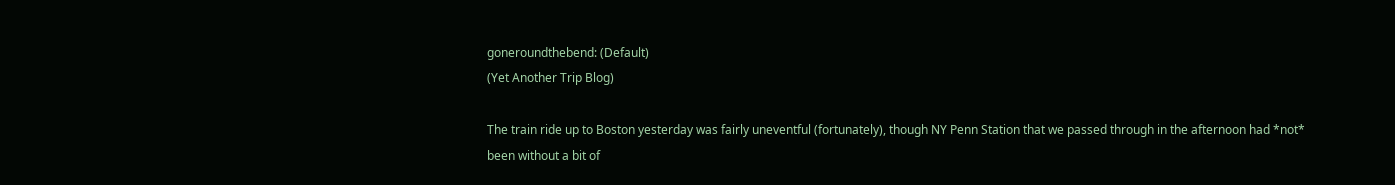goneroundthebend: (Default)
(Yet Another Trip Blog)

The train ride up to Boston yesterday was fairly uneventful (fortunately), though NY Penn Station that we passed through in the afternoon had *not* been without a bit of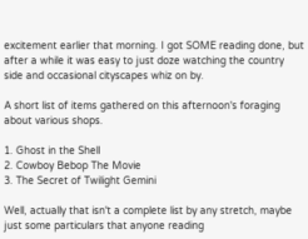excitement earlier that morning. I got SOME reading done, but after a while it was easy to just doze watching the country side and occasional cityscapes whiz on by.

A short list of items gathered on this afternoon's foraging about various shops.

1. Ghost in the Shell
2. Cowboy Bebop The Movie
3. The Secret of Twilight Gemini

Well, actually that isn't a complete list by any stretch, maybe just some particulars that anyone reading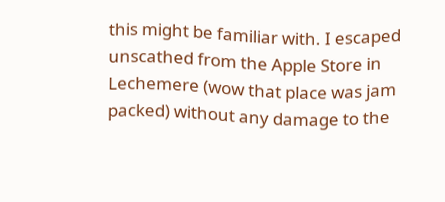this might be familiar with. I escaped unscathed from the Apple Store in Lechemere (wow that place was jam packed) without any damage to the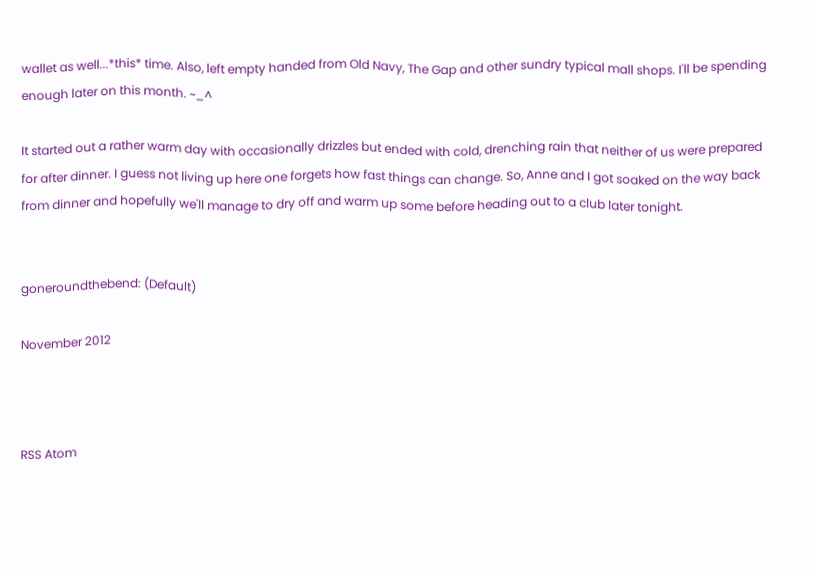wallet as well...*this* time. Also, left empty handed from Old Navy, The Gap and other sundry typical mall shops. I'll be spending enough later on this month. ~_^

It started out a rather warm day with occasionally drizzles but ended with cold, drenching rain that neither of us were prepared for after dinner. I guess not living up here one forgets how fast things can change. So, Anne and I got soaked on the way back from dinner and hopefully we'll manage to dry off and warm up some before heading out to a club later tonight.


goneroundthebend: (Default)

November 2012



RSS Atom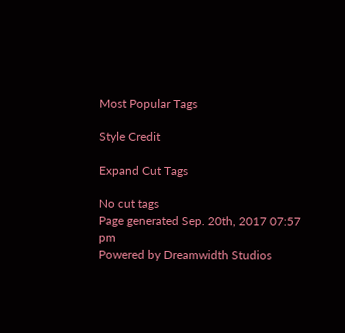Most Popular Tags

Style Credit

Expand Cut Tags

No cut tags
Page generated Sep. 20th, 2017 07:57 pm
Powered by Dreamwidth Studios